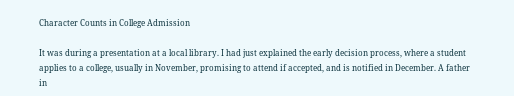Character Counts in College Admission

It was during a presentation at a local library. I had just explained the early decision process, where a student applies to a college, usually in November, promising to attend if accepted, and is notified in December. A father in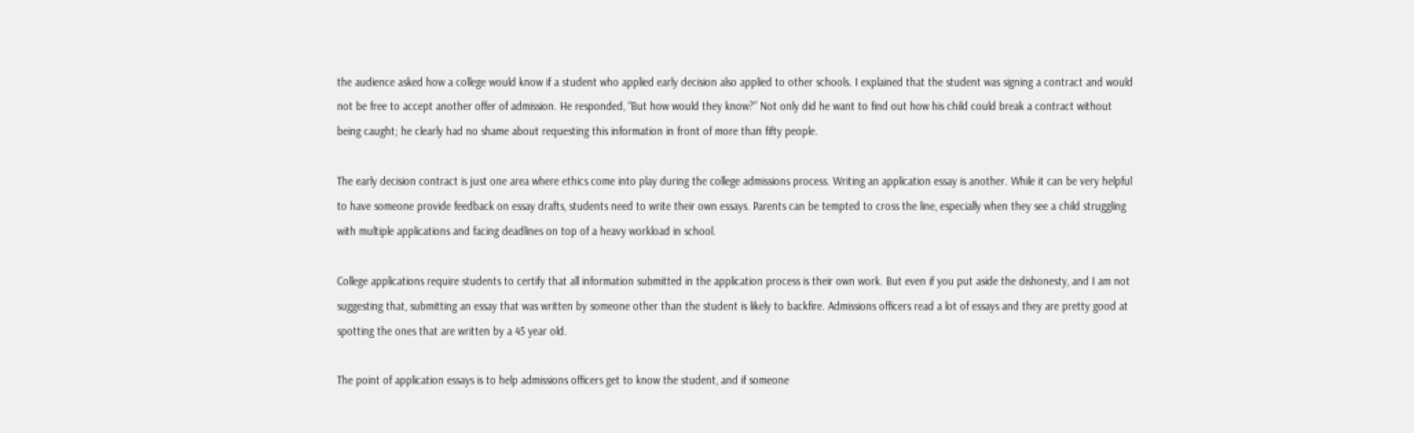the audience asked how a college would know if a student who applied early decision also applied to other schools. I explained that the student was signing a contract and would not be free to accept another offer of admission. He responded, “But how would they know?” Not only did he want to find out how his child could break a contract without being caught; he clearly had no shame about requesting this information in front of more than fifty people.

The early decision contract is just one area where ethics come into play during the college admissions process. Writing an application essay is another. While it can be very helpful to have someone provide feedback on essay drafts, students need to write their own essays. Parents can be tempted to cross the line, especially when they see a child struggling with multiple applications and facing deadlines on top of a heavy workload in school.

College applications require students to certify that all information submitted in the application process is their own work. But even if you put aside the dishonesty, and I am not suggesting that, submitting an essay that was written by someone other than the student is likely to backfire. Admissions officers read a lot of essays and they are pretty good at spotting the ones that are written by a 45 year old.

The point of application essays is to help admissions officers get to know the student, and if someone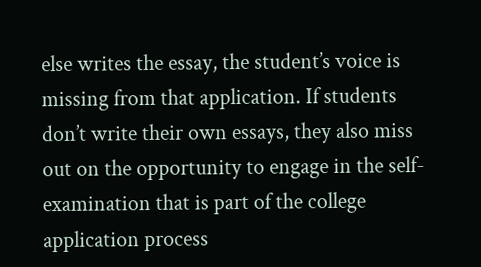else writes the essay, the student’s voice is missing from that application. If students don’t write their own essays, they also miss out on the opportunity to engage in the self-examination that is part of the college application process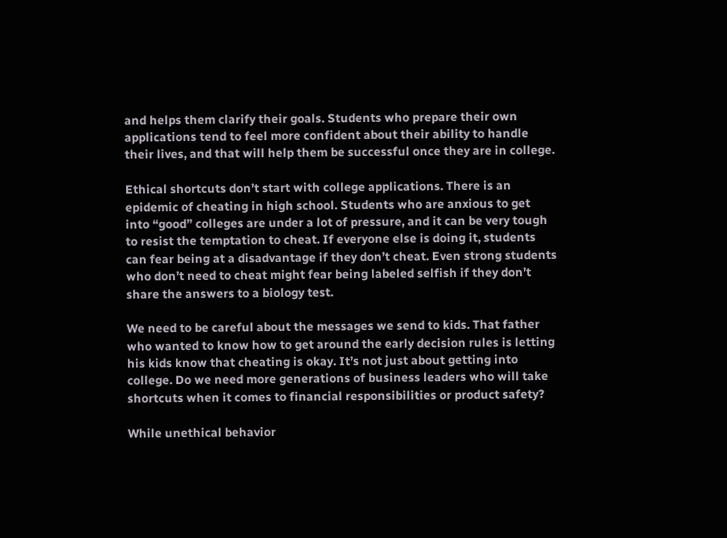and helps them clarify their goals. Students who prepare their own applications tend to feel more confident about their ability to handle their lives, and that will help them be successful once they are in college.

Ethical shortcuts don’t start with college applications. There is an epidemic of cheating in high school. Students who are anxious to get into “good” colleges are under a lot of pressure, and it can be very tough to resist the temptation to cheat. If everyone else is doing it, students can fear being at a disadvantage if they don’t cheat. Even strong students who don’t need to cheat might fear being labeled selfish if they don’t share the answers to a biology test.

We need to be careful about the messages we send to kids. That father who wanted to know how to get around the early decision rules is letting his kids know that cheating is okay. It’s not just about getting into college. Do we need more generations of business leaders who will take shortcuts when it comes to financial responsibilities or product safety?

While unethical behavior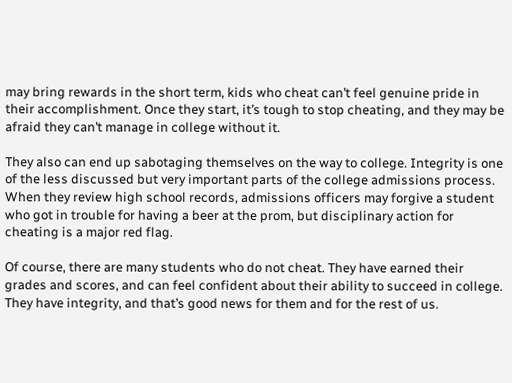may bring rewards in the short term, kids who cheat can’t feel genuine pride in their accomplishment. Once they start, it’s tough to stop cheating, and they may be afraid they can’t manage in college without it.

They also can end up sabotaging themselves on the way to college. Integrity is one of the less discussed but very important parts of the college admissions process. When they review high school records, admissions officers may forgive a student who got in trouble for having a beer at the prom, but disciplinary action for cheating is a major red flag.

Of course, there are many students who do not cheat. They have earned their grades and scores, and can feel confident about their ability to succeed in college. They have integrity, and that’s good news for them and for the rest of us.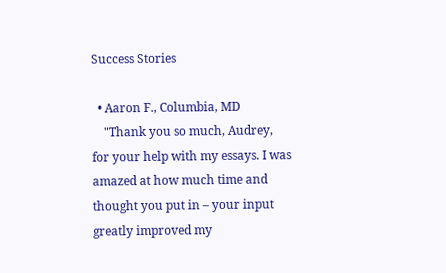Success Stories

  • Aaron F., Columbia, MD
    "Thank you so much, Audrey, for your help with my essays. I was amazed at how much time and thought you put in – your input greatly improved my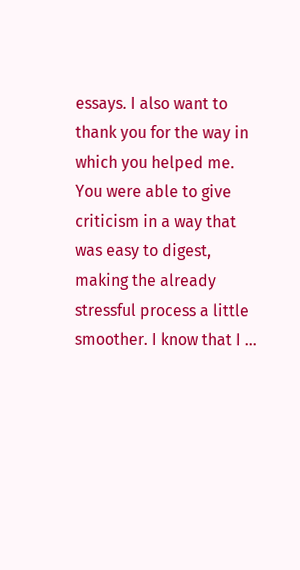essays. I also want to thank you for the way in which you helped me. You were able to give criticism in a way that was easy to digest, making the already stressful process a little smoother. I know that I …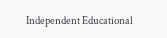Independent Educational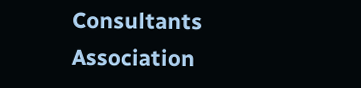Consultants Association